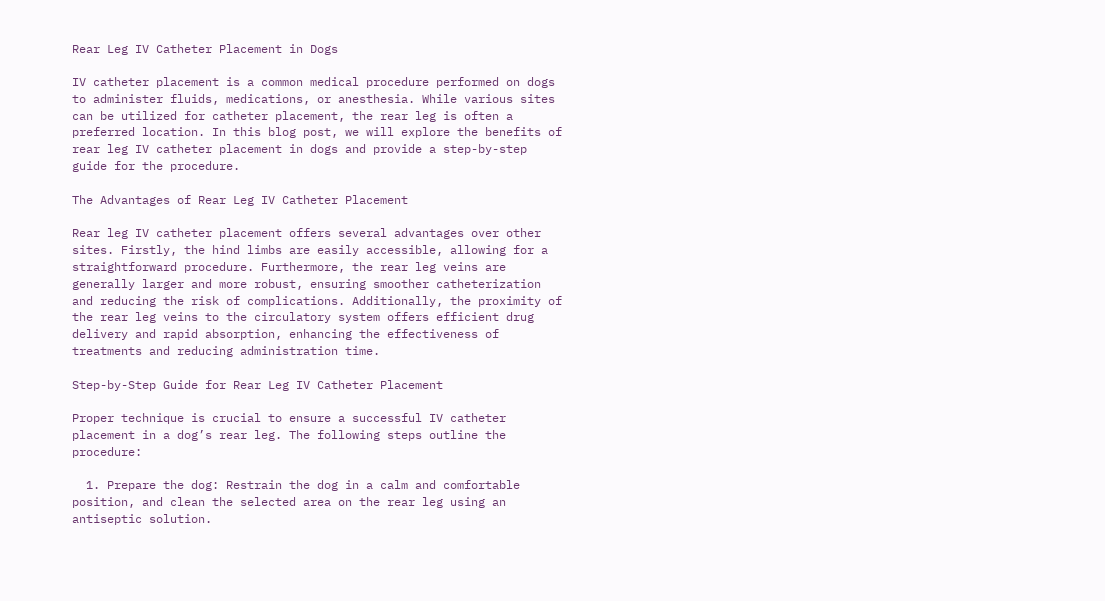Rear Leg IV Catheter Placement in Dogs

IV catheter placement is a common medical procedure performed on dogs to administer fluids, medications, or anesthesia. While various sites can be utilized for catheter placement, the rear leg is often a preferred location. In this blog post, we will explore the benefits of rear leg IV catheter placement in dogs and provide a step-by-step guide for the procedure.

The Advantages of Rear Leg IV Catheter Placement

Rear leg IV catheter placement offers several advantages over other sites. Firstly, the hind limbs are easily accessible, allowing for a straightforward procedure. Furthermore, the rear leg veins are generally larger and more robust, ensuring smoother catheterization and reducing the risk of complications. Additionally, the proximity of the rear leg veins to the circulatory system offers efficient drug delivery and rapid absorption, enhancing the effectiveness of treatments and reducing administration time.

Step-by-Step Guide for Rear Leg IV Catheter Placement

Proper technique is crucial to ensure a successful IV catheter placement in a dog’s rear leg. The following steps outline the procedure:

  1. Prepare the dog: Restrain the dog in a calm and comfortable position, and clean the selected area on the rear leg using an antiseptic solution.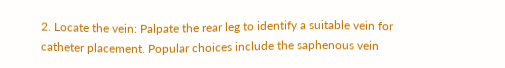2. Locate the vein: Palpate the rear leg to identify a suitable vein for catheter placement. Popular choices include the saphenous vein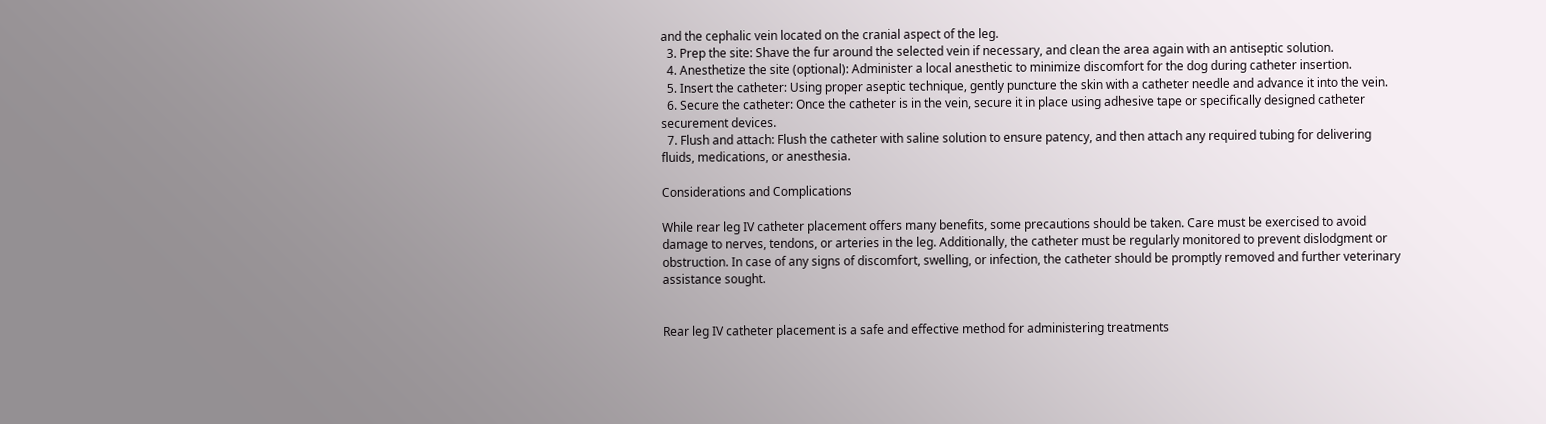and the cephalic vein located on the cranial aspect of the leg.
  3. Prep the site: Shave the fur around the selected vein if necessary, and clean the area again with an antiseptic solution.
  4. Anesthetize the site (optional): Administer a local anesthetic to minimize discomfort for the dog during catheter insertion.
  5. Insert the catheter: Using proper aseptic technique, gently puncture the skin with a catheter needle and advance it into the vein.
  6. Secure the catheter: Once the catheter is in the vein, secure it in place using adhesive tape or specifically designed catheter securement devices.
  7. Flush and attach: Flush the catheter with saline solution to ensure patency, and then attach any required tubing for delivering fluids, medications, or anesthesia.

Considerations and Complications

While rear leg IV catheter placement offers many benefits, some precautions should be taken. Care must be exercised to avoid damage to nerves, tendons, or arteries in the leg. Additionally, the catheter must be regularly monitored to prevent dislodgment or obstruction. In case of any signs of discomfort, swelling, or infection, the catheter should be promptly removed and further veterinary assistance sought.


Rear leg IV catheter placement is a safe and effective method for administering treatments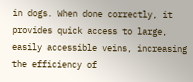in dogs. When done correctly, it provides quick access to large, easily accessible veins, increasing the efficiency of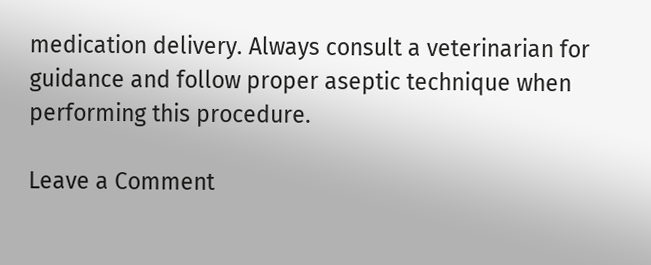medication delivery. Always consult a veterinarian for guidance and follow proper aseptic technique when performing this procedure.

Leave a Comment